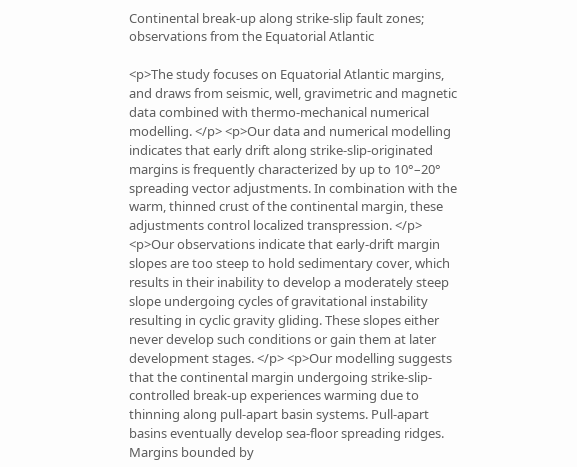Continental break-up along strike-slip fault zones; observations from the Equatorial Atlantic

<p>The study focuses on Equatorial Atlantic margins, and draws from seismic, well, gravimetric and magnetic data combined with thermo-mechanical numerical modelling. </p> <p>Our data and numerical modelling indicates that early drift along strike-slip-originated margins is frequently characterized by up to 10°–20° spreading vector adjustments. In combination with the warm, thinned crust of the continental margin, these adjustments control localized transpression. </p> <p>Our observations indicate that early-drift margin slopes are too steep to hold sedimentary cover, which results in their inability to develop a moderately steep slope undergoing cycles of gravitational instability resulting in cyclic gravity gliding. These slopes either never develop such conditions or gain them at later development stages. </p> <p>Our modelling suggests that the continental margin undergoing strike-slip-controlled break-up experiences warming due to thinning along pull-apart basin systems. Pull-apart basins eventually develop sea-floor spreading ridges. Margins bounded by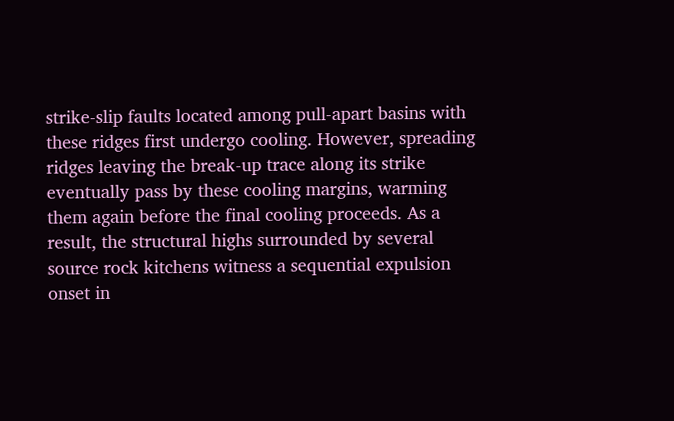strike-slip faults located among pull-apart basins with these ridges first undergo cooling. However, spreading ridges leaving the break-up trace along its strike eventually pass by these cooling margins, warming them again before the final cooling proceeds. As a result, the structural highs surrounded by several source rock kitchens witness a sequential expulsion onset in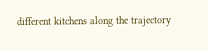different kitchens along the trajectory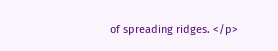of spreading ridges. </p>